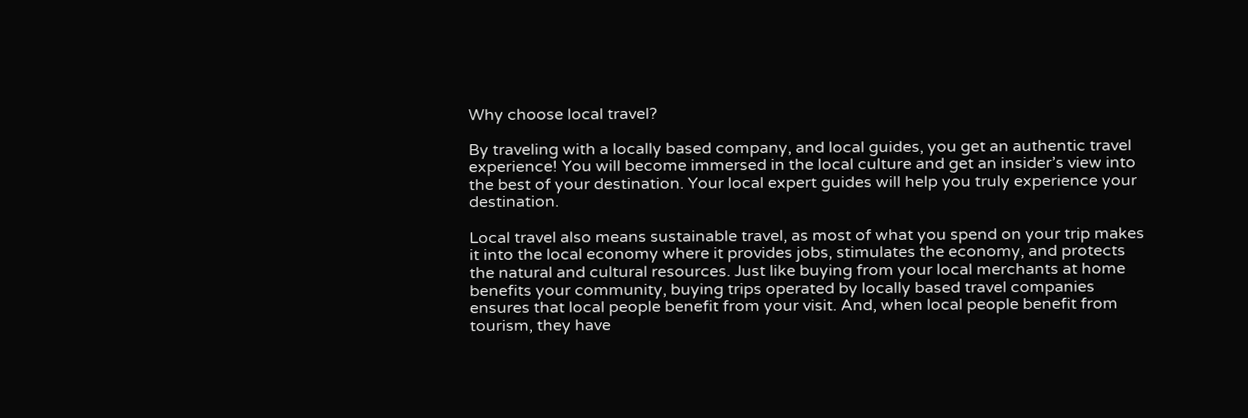Why choose local travel?

By traveling with a locally based company, and local guides, you get an authentic travel experience! You will become immersed in the local culture and get an insider’s view into the best of your destination. Your local expert guides will help you truly experience your destination.

Local travel also means sustainable travel, as most of what you spend on your trip makes it into the local economy where it provides jobs, stimulates the economy, and protects the natural and cultural resources. Just like buying from your local merchants at home benefits your community, buying trips operated by locally based travel companies ensures that local people benefit from your visit. And, when local people benefit from tourism, they have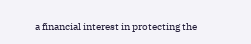a financial interest in protecting the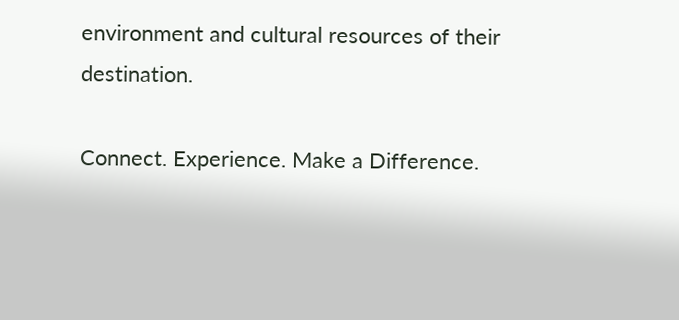environment and cultural resources of their destination.

Connect. Experience. Make a Difference.